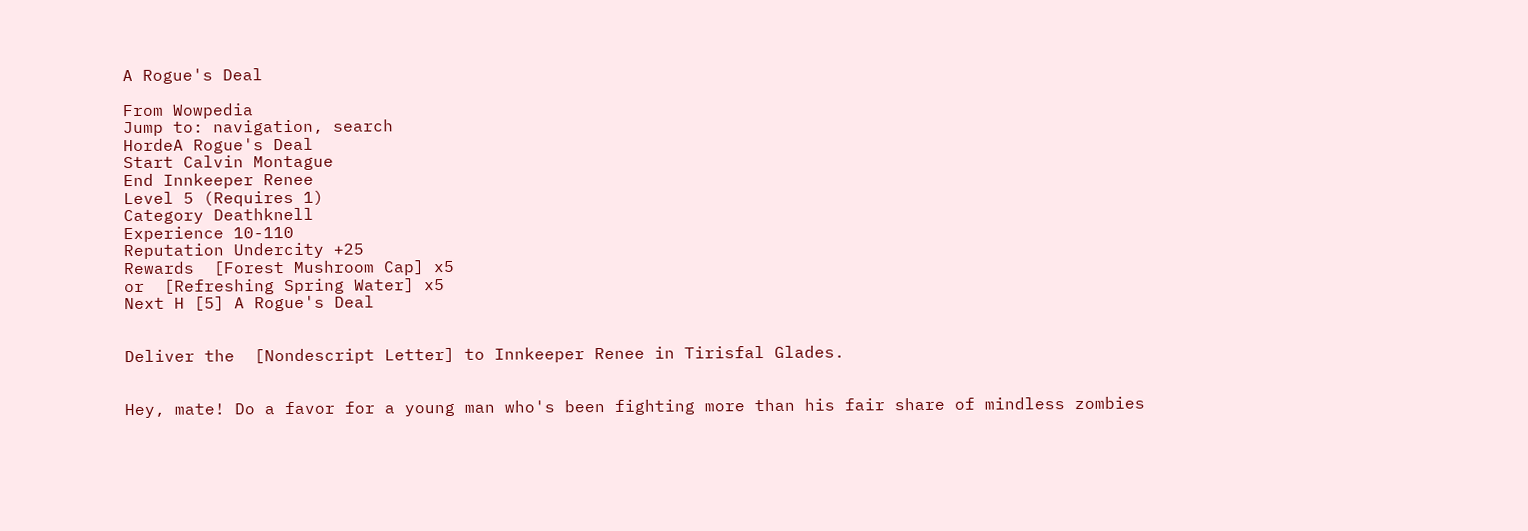A Rogue's Deal

From Wowpedia
Jump to: navigation, search
HordeA Rogue's Deal
Start Calvin Montague
End Innkeeper Renee
Level 5 (Requires 1)
Category Deathknell
Experience 10-110
Reputation Undercity +25
Rewards  [Forest Mushroom Cap] x5
or  [Refreshing Spring Water] x5
Next H [5] A Rogue's Deal


Deliver the  [Nondescript Letter] to Innkeeper Renee in Tirisfal Glades.


Hey, mate! Do a favor for a young man who's been fighting more than his fair share of mindless zombies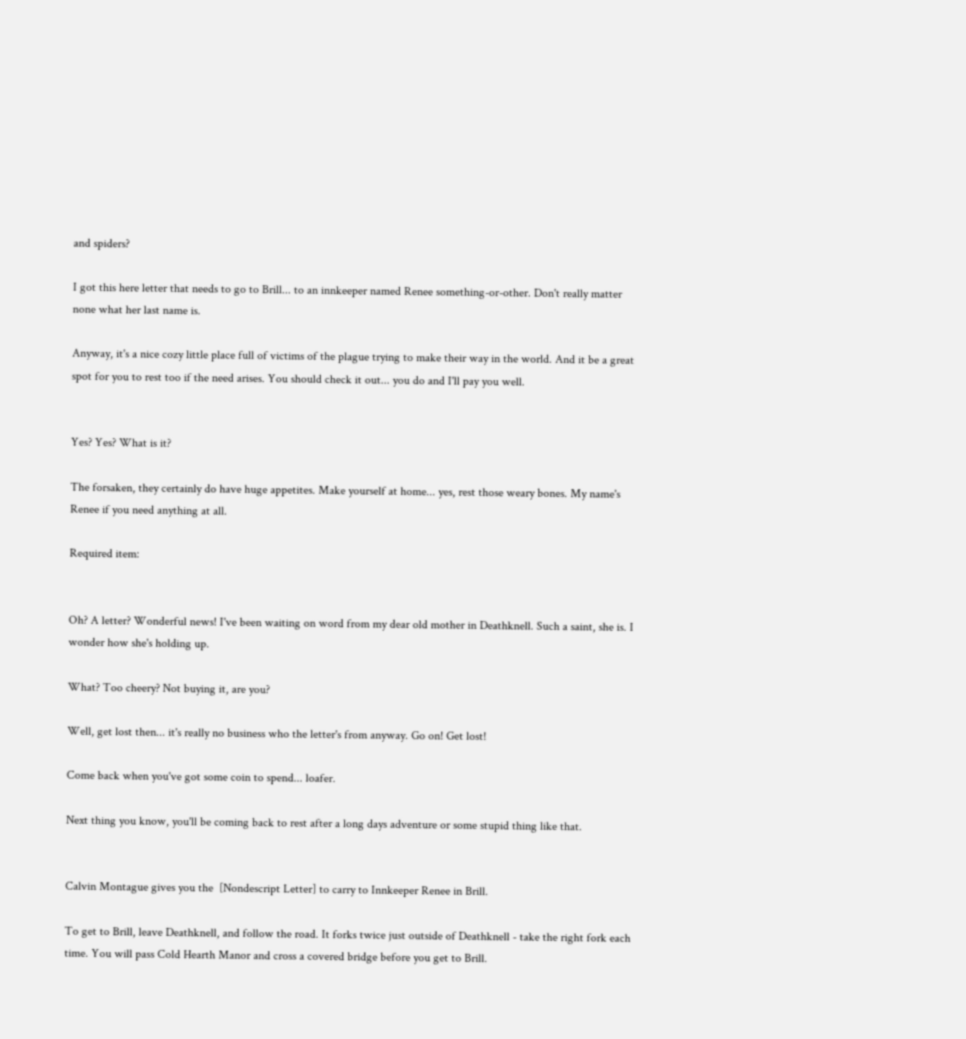and spiders?

I got this here letter that needs to go to Brill... to an innkeeper named Renee something-or-other. Don't really matter none what her last name is.

Anyway, it's a nice cozy little place full of victims of the plague trying to make their way in the world. And it be a great spot for you to rest too if the need arises. You should check it out... you do and I'll pay you well.


Yes? Yes? What is it?

The forsaken, they certainly do have huge appetites. Make yourself at home... yes, rest those weary bones. My name's Renee if you need anything at all.

Required item:


Oh? A letter? Wonderful news! I've been waiting on word from my dear old mother in Deathknell. Such a saint, she is. I wonder how she's holding up.

What? Too cheery? Not buying it, are you?

Well, get lost then... it's really no business who the letter's from anyway. Go on! Get lost!

Come back when you've got some coin to spend... loafer.

Next thing you know, you'll be coming back to rest after a long days adventure or some stupid thing like that.


Calvin Montague gives you the  [Nondescript Letter] to carry to Innkeeper Renee in Brill.

To get to Brill, leave Deathknell, and follow the road. It forks twice just outside of Deathknell - take the right fork each time. You will pass Cold Hearth Manor and cross a covered bridge before you get to Brill.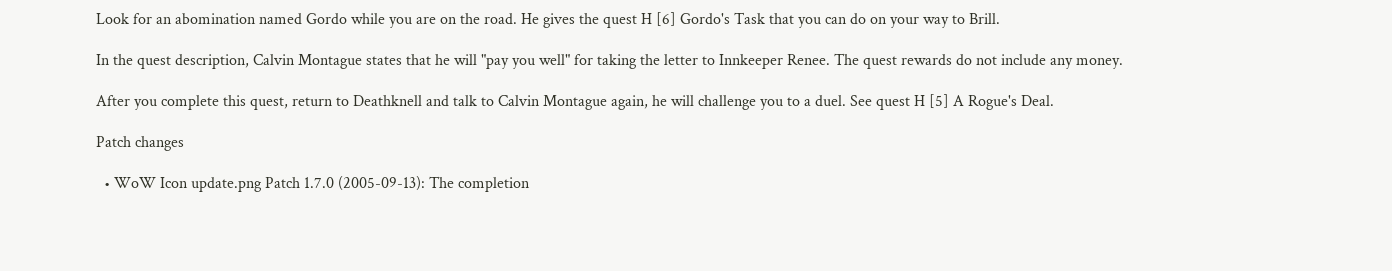Look for an abomination named Gordo while you are on the road. He gives the quest H [6] Gordo's Task that you can do on your way to Brill.

In the quest description, Calvin Montague states that he will "pay you well" for taking the letter to Innkeeper Renee. The quest rewards do not include any money.

After you complete this quest, return to Deathknell and talk to Calvin Montague again, he will challenge you to a duel. See quest H [5] A Rogue's Deal.

Patch changes

  • WoW Icon update.png Patch 1.7.0 (2005-09-13): The completion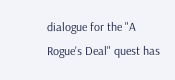dialogue for the "A Rogue's Deal" quest has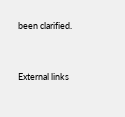been clarified.


External links